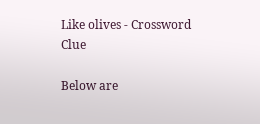Like olives - Crossword Clue

Below are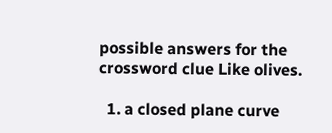possible answers for the crossword clue Like olives.

  1. a closed plane curve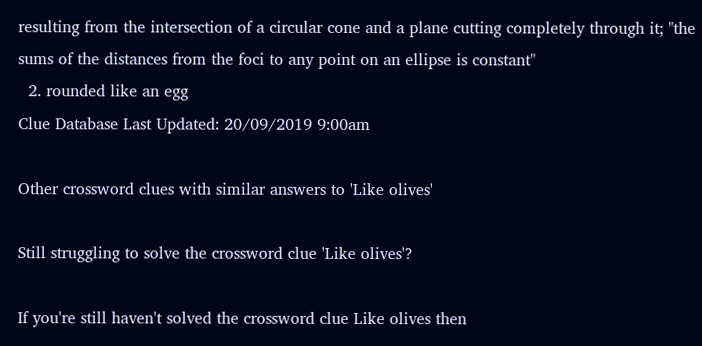resulting from the intersection of a circular cone and a plane cutting completely through it; "the sums of the distances from the foci to any point on an ellipse is constant"
  2. rounded like an egg
Clue Database Last Updated: 20/09/2019 9:00am

Other crossword clues with similar answers to 'Like olives'

Still struggling to solve the crossword clue 'Like olives'?

If you're still haven't solved the crossword clue Like olives then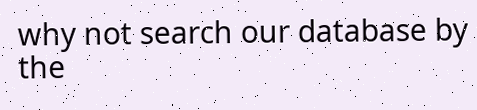why not search our database by the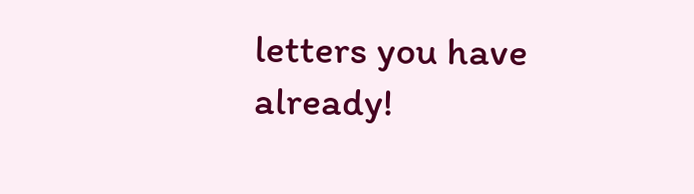letters you have already!